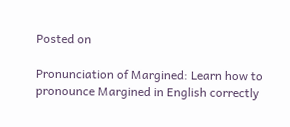Posted on

Pronunciation of Margined: Learn how to pronounce Margined in English correctly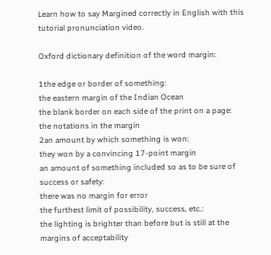Learn how to say Margined correctly in English with this tutorial pronunciation video.

Oxford dictionary definition of the word margin:

1the edge or border of something:
the eastern margin of the Indian Ocean
the blank border on each side of the print on a page:
the notations in the margin
2an amount by which something is won:
they won by a convincing 17-point margin
an amount of something included so as to be sure of success or safety:
there was no margin for error
the furthest limit of possibility, success, etc.:
the lighting is brighter than before but is still at the margins of acceptability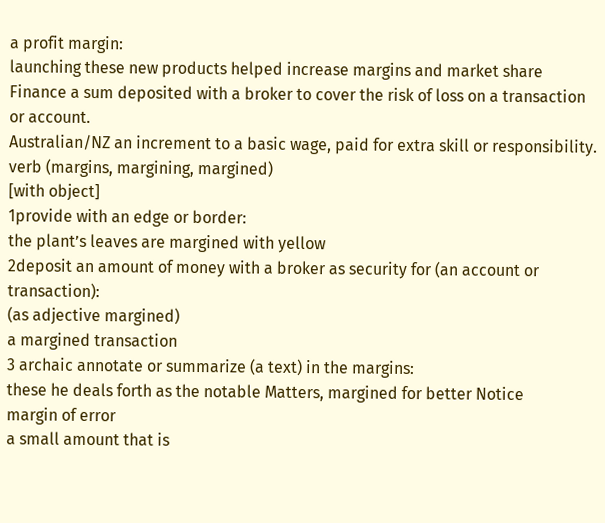a profit margin:
launching these new products helped increase margins and market share
Finance a sum deposited with a broker to cover the risk of loss on a transaction or account.
Australian/NZ an increment to a basic wage, paid for extra skill or responsibility.
verb (margins, margining, margined)
[with object]
1provide with an edge or border:
the plant’s leaves are margined with yellow
2deposit an amount of money with a broker as security for (an account or transaction):
(as adjective margined)
a margined transaction
3 archaic annotate or summarize (a text) in the margins:
these he deals forth as the notable Matters, margined for better Notice
margin of error
a small amount that is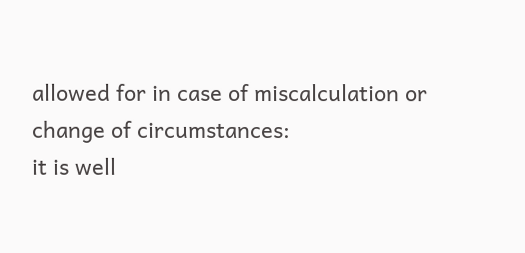allowed for in case of miscalculation or change of circumstances:
it is well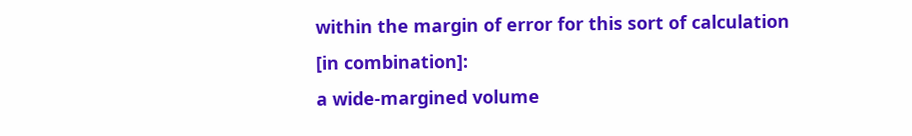within the margin of error for this sort of calculation
[in combination]:
a wide-margined volume